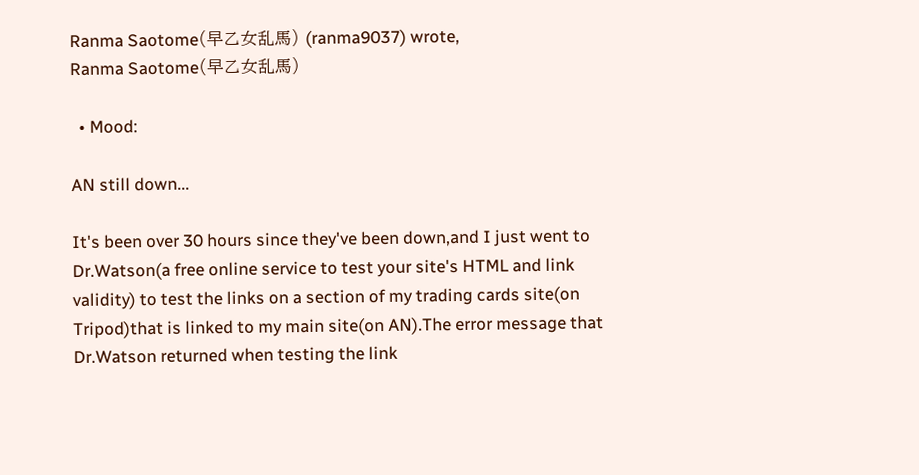Ranma Saotome(早乙女乱馬) (ranma9037) wrote,
Ranma Saotome(早乙女乱馬)

  • Mood:

AN still down...

It's been over 30 hours since they've been down,and I just went to Dr.Watson(a free online service to test your site's HTML and link validity) to test the links on a section of my trading cards site(on Tripod)that is linked to my main site(on AN).The error message that Dr.Watson returned when testing the link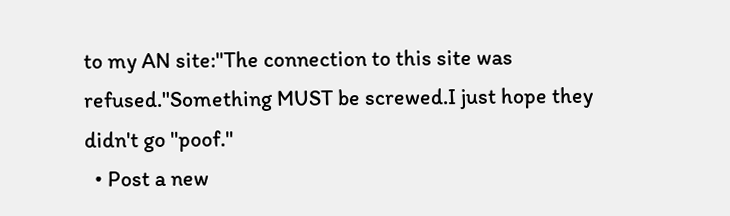to my AN site:"The connection to this site was refused."Something MUST be screwed.I just hope they didn't go "poof."
  • Post a new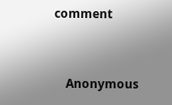comment


    Anonymous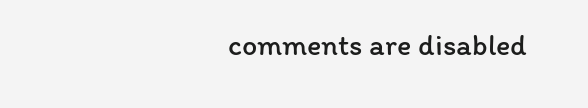comments are disabled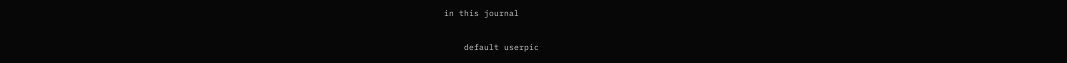in this journal

    default userpic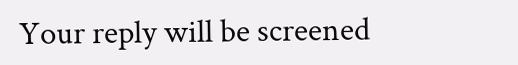Your reply will be screened